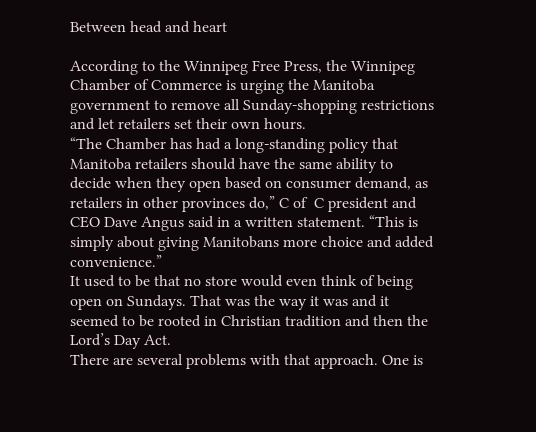Between head and heart

According to the Winnipeg Free Press, the Winnipeg Chamber of Commerce is urging the Manitoba government to remove all Sunday-shopping restrictions and let retailers set their own hours.
“The Chamber has had a long-standing policy that Manitoba retailers should have the same ability to decide when they open based on consumer demand, as retailers in other provinces do,” C of  C president and CEO Dave Angus said in a written statement. “This is simply about giving Manitobans more choice and added convenience.”
It used to be that no store would even think of being open on Sundays. That was the way it was and it seemed to be rooted in Christian tradition and then the Lord’s Day Act.
There are several problems with that approach. One is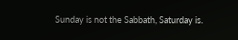Sunday is not the Sabbath, Saturday is.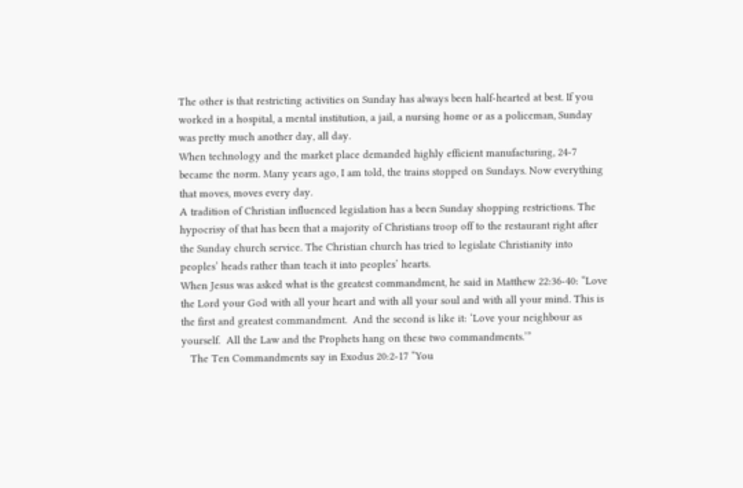The other is that restricting activities on Sunday has always been half-hearted at best. If you worked in a hospital, a mental institution, a jail, a nursing home or as a policeman, Sunday was pretty much another day, all day.
When technology and the market place demanded highly efficient manufacturing, 24-7 became the norm. Many years ago, I am told, the trains stopped on Sundays. Now everything that moves, moves every day.
A tradition of Christian influenced legislation has a been Sunday shopping restrictions. The hypocrisy of that has been that a majority of Christians troop off to the restaurant right after the Sunday church service. The Christian church has tried to legislate Christianity into peoples’ heads rather than teach it into peoples’ hearts.
When Jesus was asked what is the greatest commandment, he said in Matthew 22:36-40: “Love the Lord your God with all your heart and with all your soul and with all your mind. This is the first and greatest commandment.  And the second is like it: ‘Love your neighbour as yourself.  All the Law and the Prophets hang on these two commandments.’”
   The Ten Commandments say in Exodus 20:2-17 “You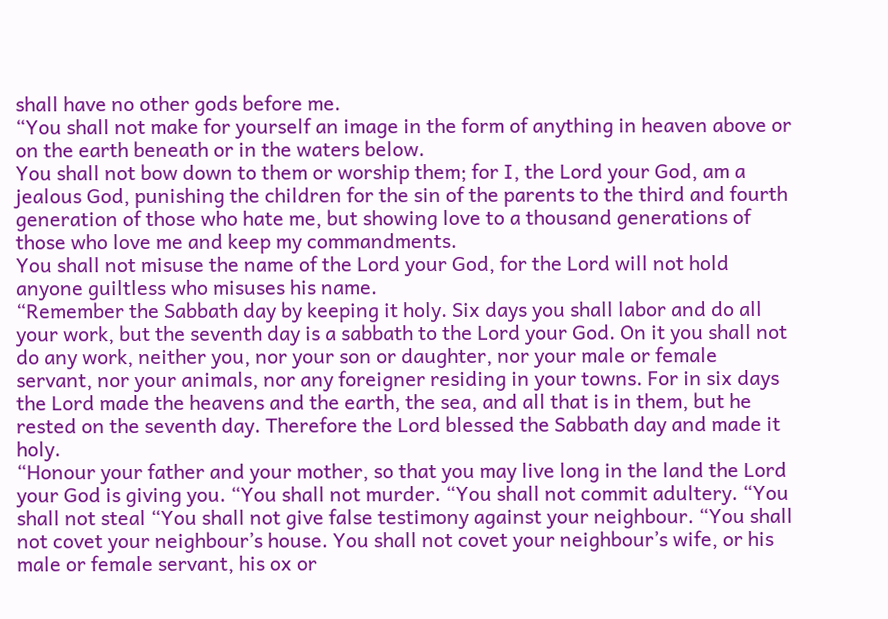shall have no other gods before me.
“You shall not make for yourself an image in the form of anything in heaven above or on the earth beneath or in the waters below.
You shall not bow down to them or worship them; for I, the Lord your God, am a jealous God, punishing the children for the sin of the parents to the third and fourth generation of those who hate me, but showing love to a thousand generations of those who love me and keep my commandments.
You shall not misuse the name of the Lord your God, for the Lord will not hold anyone guiltless who misuses his name.
“Remember the Sabbath day by keeping it holy. Six days you shall labor and do all your work, but the seventh day is a sabbath to the Lord your God. On it you shall not do any work, neither you, nor your son or daughter, nor your male or female servant, nor your animals, nor any foreigner residing in your towns. For in six days the Lord made the heavens and the earth, the sea, and all that is in them, but he rested on the seventh day. Therefore the Lord blessed the Sabbath day and made it holy.
“Honour your father and your mother, so that you may live long in the land the Lord your God is giving you. “You shall not murder. “You shall not commit adultery. “You shall not steal “You shall not give false testimony against your neighbour. “You shall not covet your neighbour’s house. You shall not covet your neighbour’s wife, or his male or female servant, his ox or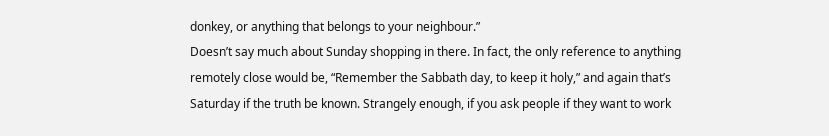donkey, or anything that belongs to your neighbour.”
Doesn’t say much about Sunday shopping in there. In fact, the only reference to anything remotely close would be, “Remember the Sabbath day, to keep it holy,” and again that’s Saturday if the truth be known. Strangely enough, if you ask people if they want to work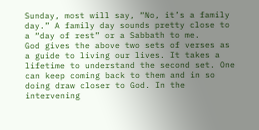Sunday, most will say, “No, it’s a family day.” A family day sounds pretty close to a “day of rest” or a Sabbath to me.
God gives the above two sets of verses as a guide to living our lives. It takes a lifetime to understand the second set. One can keep coming back to them and in so doing draw closer to God. In the intervening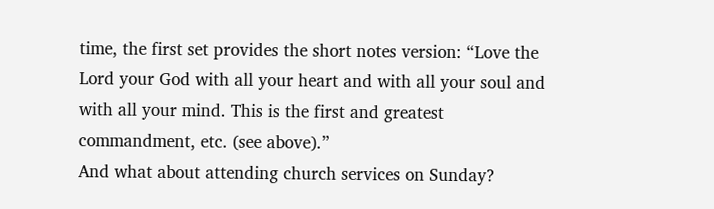time, the first set provides the short notes version: “Love the Lord your God with all your heart and with all your soul and with all your mind. This is the first and greatest commandment, etc. (see above).”
And what about attending church services on Sunday?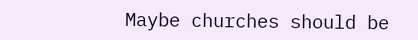Maybe churches should be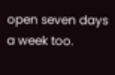open seven days a week too.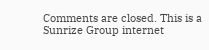Comments are closed. This is a Sunrize Group internet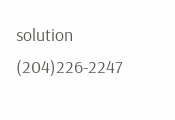solution (204)226-2247